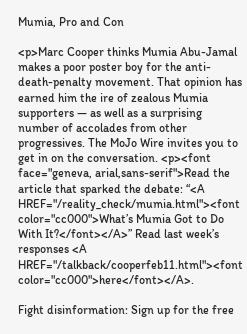Mumia, Pro and Con

<p>Marc Cooper thinks Mumia Abu-Jamal makes a poor poster boy for the anti-death-penalty movement. That opinion has earned him the ire of zealous Mumia supporters — as well as a surprising number of accolades from other progressives. The MoJo Wire invites you to get in on the conversation. <p><font face="geneva, arial,sans-serif">Read the article that sparked the debate: “<A HREF="/reality_check/mumia.html"><font color="cc000">What’s Mumia Got to Do With It?</font></A>” Read last week’s responses <A HREF="/talkback/cooperfeb11.html"><font color="cc000">here</font></A>.

Fight disinformation: Sign up for the free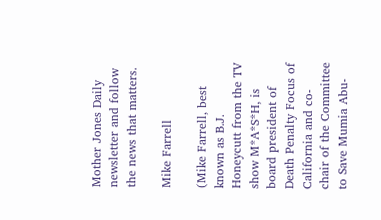Mother Jones Daily newsletter and follow the news that matters.

Mike Farrell

(Mike Farrell, best known as B.J. Honeycutt from the TV show M*A*S*H, is board president of Death Penalty Focus of California and co-chair of the Committee to Save Mumia Abu-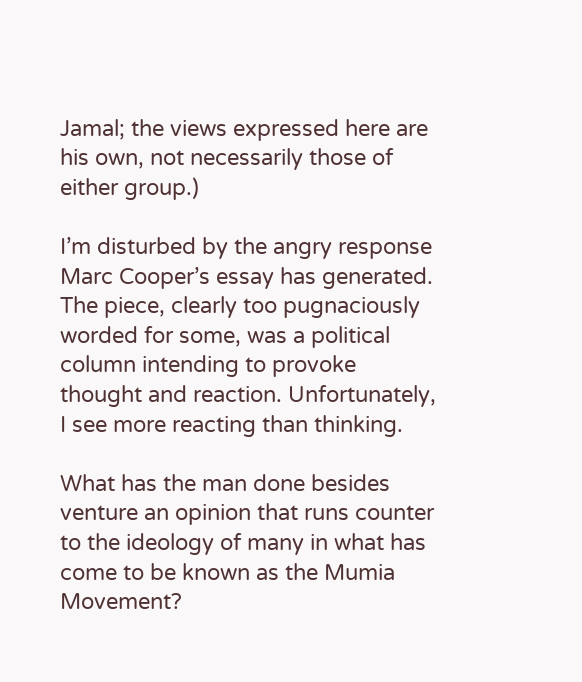Jamal; the views expressed here are his own, not necessarily those of either group.)

I’m disturbed by the angry response Marc Cooper’s essay has generated. The piece, clearly too pugnaciously worded for some, was a political column intending to provoke thought and reaction. Unfortunately, I see more reacting than thinking.

What has the man done besides venture an opinion that runs counter to the ideology of many in what has come to be known as the Mumia Movement?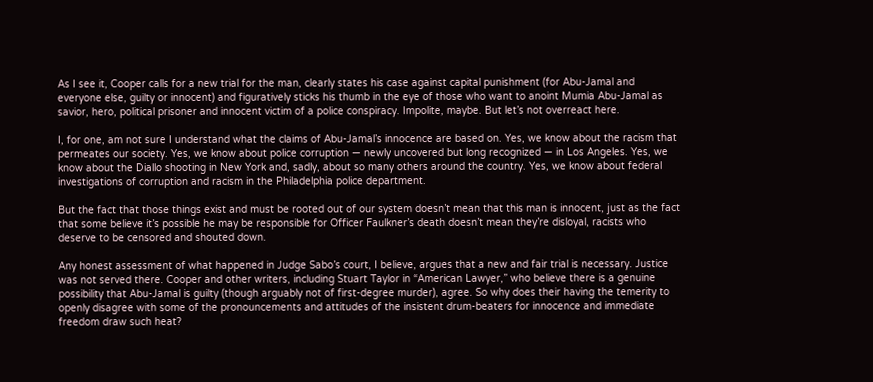As I see it, Cooper calls for a new trial for the man, clearly states his case against capital punishment (for Abu-Jamal and everyone else, guilty or innocent) and figuratively sticks his thumb in the eye of those who want to anoint Mumia Abu-Jamal as savior, hero, political prisoner and innocent victim of a police conspiracy. Impolite, maybe. But let’s not overreact here.

I, for one, am not sure I understand what the claims of Abu-Jamal’s innocence are based on. Yes, we know about the racism that permeates our society. Yes, we know about police corruption — newly uncovered but long recognized — in Los Angeles. Yes, we know about the Diallo shooting in New York and, sadly, about so many others around the country. Yes, we know about federal investigations of corruption and racism in the Philadelphia police department.

But the fact that those things exist and must be rooted out of our system doesn’t mean that this man is innocent, just as the fact that some believe it’s possible he may be responsible for Officer Faulkner’s death doesn’t mean they’re disloyal, racists who deserve to be censored and shouted down.

Any honest assessment of what happened in Judge Sabo’s court, I believe, argues that a new and fair trial is necessary. Justice was not served there. Cooper and other writers, including Stuart Taylor in “American Lawyer,” who believe there is a genuine possibility that Abu-Jamal is guilty (though arguably not of first-degree murder), agree. So why does their having the temerity to openly disagree with some of the pronouncements and attitudes of the insistent drum-beaters for innocence and immediate freedom draw such heat?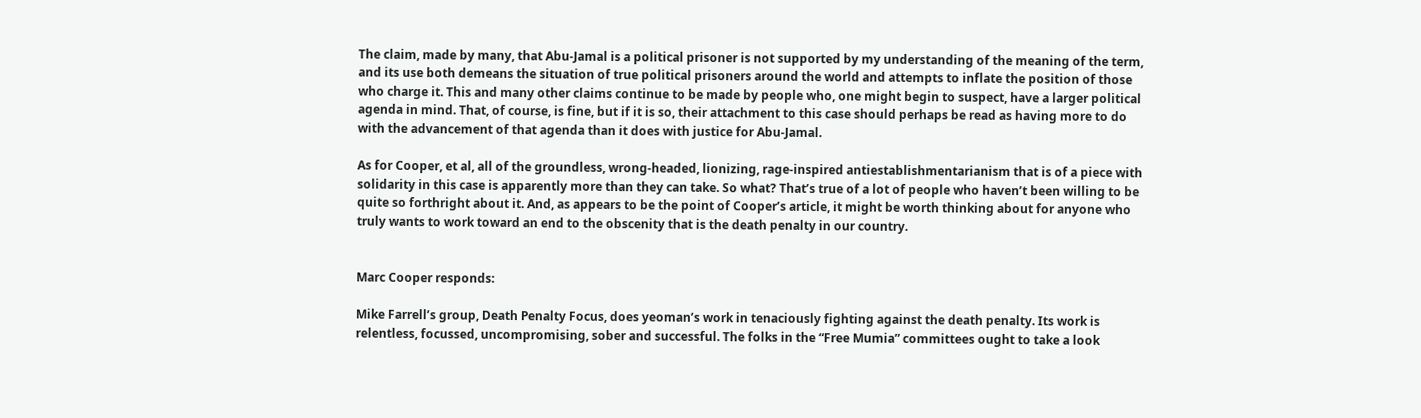The claim, made by many, that Abu-Jamal is a political prisoner is not supported by my understanding of the meaning of the term, and its use both demeans the situation of true political prisoners around the world and attempts to inflate the position of those who charge it. This and many other claims continue to be made by people who, one might begin to suspect, have a larger political agenda in mind. That, of course, is fine, but if it is so, their attachment to this case should perhaps be read as having more to do with the advancement of that agenda than it does with justice for Abu-Jamal.

As for Cooper, et al, all of the groundless, wrong-headed, lionizing, rage-inspired antiestablishmentarianism that is of a piece with solidarity in this case is apparently more than they can take. So what? That’s true of a lot of people who haven’t been willing to be quite so forthright about it. And, as appears to be the point of Cooper’s article, it might be worth thinking about for anyone who truly wants to work toward an end to the obscenity that is the death penalty in our country.


Marc Cooper responds:

Mike Farrell’s group, Death Penalty Focus, does yeoman’s work in tenaciously fighting against the death penalty. Its work is relentless, focussed, uncompromising, sober and successful. The folks in the “Free Mumia” committees ought to take a look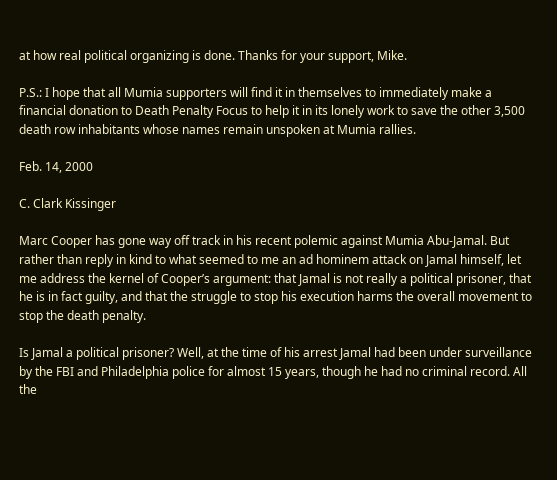at how real political organizing is done. Thanks for your support, Mike.

P.S.: I hope that all Mumia supporters will find it in themselves to immediately make a financial donation to Death Penalty Focus to help it in its lonely work to save the other 3,500 death row inhabitants whose names remain unspoken at Mumia rallies.

Feb. 14, 2000

C. Clark Kissinger

Marc Cooper has gone way off track in his recent polemic against Mumia Abu-Jamal. But rather than reply in kind to what seemed to me an ad hominem attack on Jamal himself, let me address the kernel of Cooper’s argument: that Jamal is not really a political prisoner, that he is in fact guilty, and that the struggle to stop his execution harms the overall movement to stop the death penalty.

Is Jamal a political prisoner? Well, at the time of his arrest Jamal had been under surveillance by the FBI and Philadelphia police for almost 15 years, though he had no criminal record. All the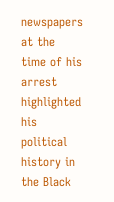newspapers at the time of his arrest highlighted his political history in the Black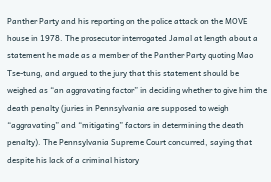Panther Party and his reporting on the police attack on the MOVE house in 1978. The prosecutor interrogated Jamal at length about a statement he made as a member of the Panther Party quoting Mao Tse-tung, and argued to the jury that this statement should be weighed as “an aggravating factor” in deciding whether to give him the death penalty (juries in Pennsylvania are supposed to weigh “aggravating” and “mitigating” factors in determining the death penalty). The Pennsylvania Supreme Court concurred, saying that despite his lack of a criminal history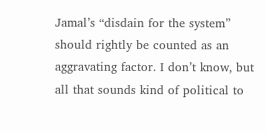Jamal’s “disdain for the system” should rightly be counted as an aggravating factor. I don’t know, but all that sounds kind of political to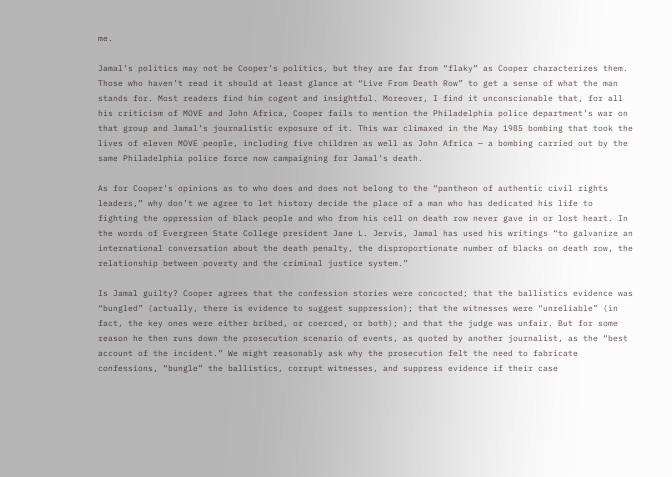me.

Jamal’s politics may not be Cooper’s politics, but they are far from “flaky” as Cooper characterizes them. Those who haven’t read it should at least glance at “Live From Death Row” to get a sense of what the man stands for. Most readers find him cogent and insightful. Moreover, I find it unconscionable that, for all his criticism of MOVE and John Africa, Cooper fails to mention the Philadelphia police department’s war on that group and Jamal’s journalistic exposure of it. This war climaxed in the May 1985 bombing that took the lives of eleven MOVE people, including five children as well as John Africa — a bombing carried out by the same Philadelphia police force now campaigning for Jamal’s death.

As for Cooper’s opinions as to who does and does not belong to the “pantheon of authentic civil rights leaders,” why don’t we agree to let history decide the place of a man who has dedicated his life to fighting the oppression of black people and who from his cell on death row never gave in or lost heart. In the words of Evergreen State College president Jane L. Jervis, Jamal has used his writings “to galvanize an international conversation about the death penalty, the disproportionate number of blacks on death row, the relationship between poverty and the criminal justice system.”

Is Jamal guilty? Cooper agrees that the confession stories were concocted; that the ballistics evidence was “bungled” (actually, there is evidence to suggest suppression); that the witnesses were “unreliable” (in fact, the key ones were either bribed, or coerced, or both); and that the judge was unfair. But for some reason he then runs down the prosecution scenario of events, as quoted by another journalist, as the “best account of the incident.” We might reasonably ask why the prosecution felt the need to fabricate confessions, “bungle” the ballistics, corrupt witnesses, and suppress evidence if their case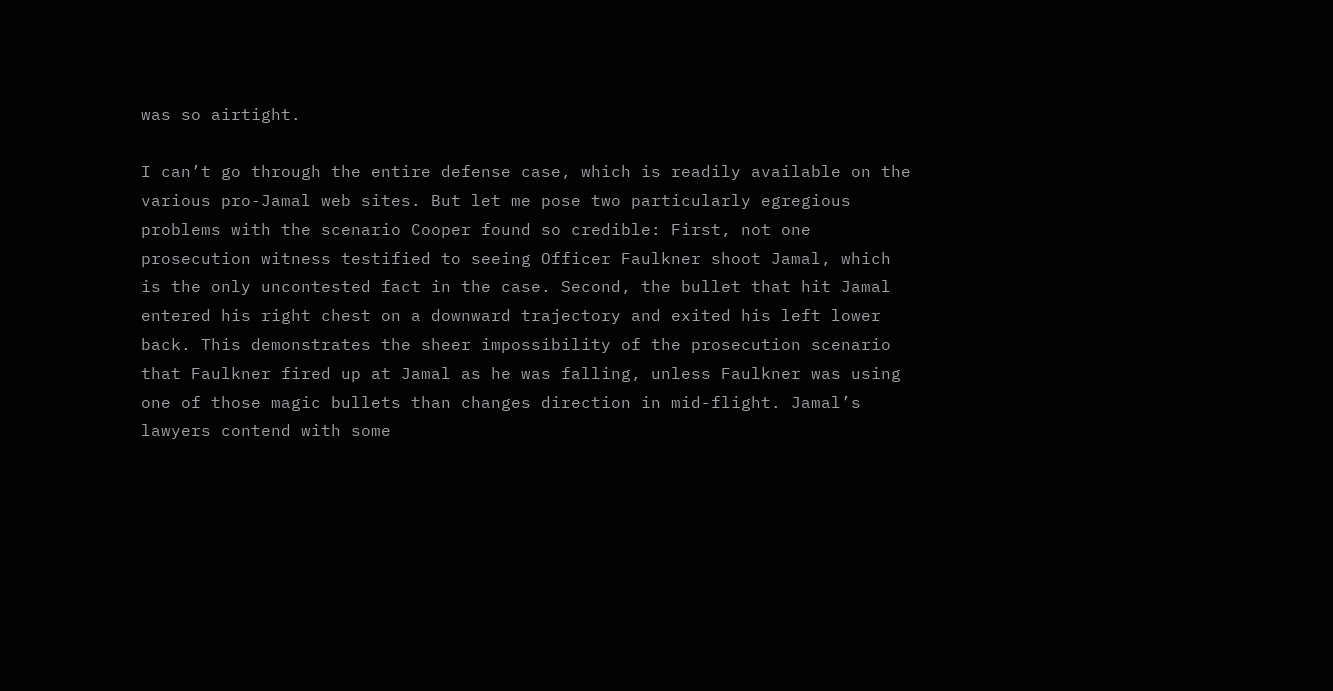was so airtight.

I can’t go through the entire defense case, which is readily available on the various pro-Jamal web sites. But let me pose two particularly egregious problems with the scenario Cooper found so credible: First, not one prosecution witness testified to seeing Officer Faulkner shoot Jamal, which is the only uncontested fact in the case. Second, the bullet that hit Jamal entered his right chest on a downward trajectory and exited his left lower back. This demonstrates the sheer impossibility of the prosecution scenario that Faulkner fired up at Jamal as he was falling, unless Faulkner was using one of those magic bullets than changes direction in mid-flight. Jamal’s lawyers contend with some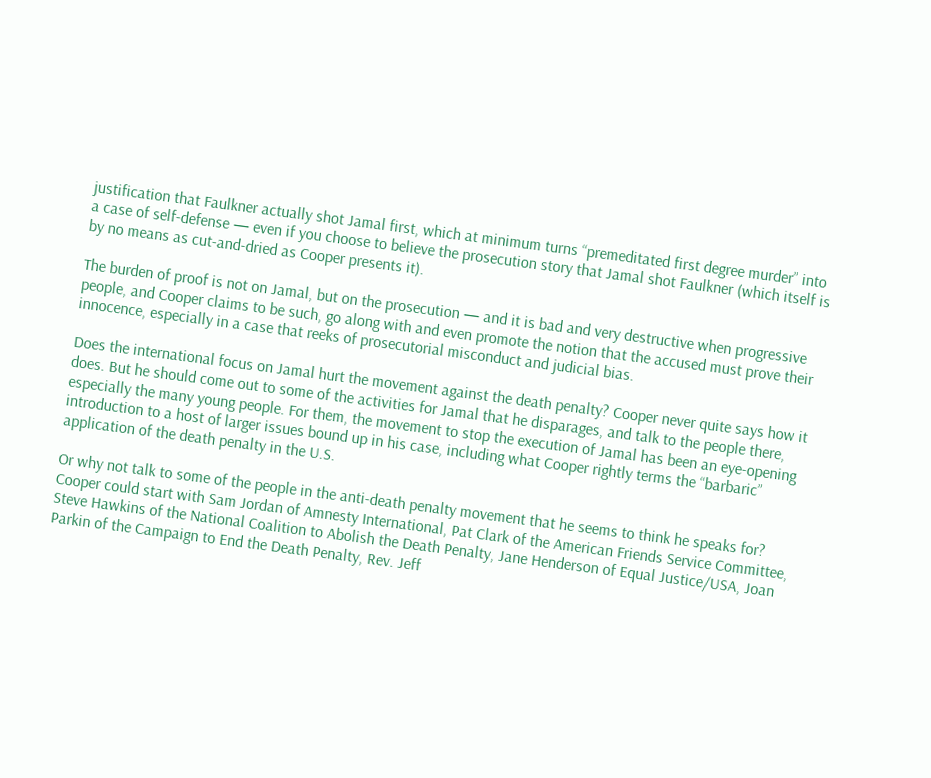justification that Faulkner actually shot Jamal first, which at minimum turns “premeditated first degree murder” into a case of self-defense — even if you choose to believe the prosecution story that Jamal shot Faulkner (which itself is by no means as cut-and-dried as Cooper presents it).

The burden of proof is not on Jamal, but on the prosecution — and it is bad and very destructive when progressive people, and Cooper claims to be such, go along with and even promote the notion that the accused must prove their innocence, especially in a case that reeks of prosecutorial misconduct and judicial bias.

Does the international focus on Jamal hurt the movement against the death penalty? Cooper never quite says how it does. But he should come out to some of the activities for Jamal that he disparages, and talk to the people there, especially the many young people. For them, the movement to stop the execution of Jamal has been an eye-opening introduction to a host of larger issues bound up in his case, including what Cooper rightly terms the “barbaric” application of the death penalty in the U.S.

Or why not talk to some of the people in the anti-death penalty movement that he seems to think he speaks for? Cooper could start with Sam Jordan of Amnesty International, Pat Clark of the American Friends Service Committee, Steve Hawkins of the National Coalition to Abolish the Death Penalty, Jane Henderson of Equal Justice/USA, Joan Parkin of the Campaign to End the Death Penalty, Rev. Jeff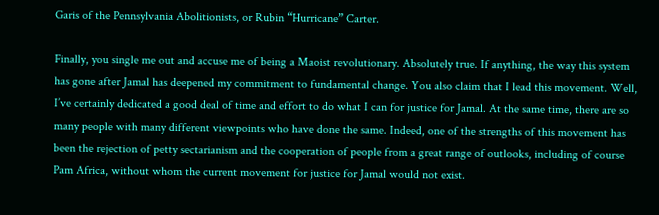Garis of the Pennsylvania Abolitionists, or Rubin “Hurricane” Carter.

Finally, you single me out and accuse me of being a Maoist revolutionary. Absolutely true. If anything, the way this system has gone after Jamal has deepened my commitment to fundamental change. You also claim that I lead this movement. Well, I’ve certainly dedicated a good deal of time and effort to do what I can for justice for Jamal. At the same time, there are so many people with many different viewpoints who have done the same. Indeed, one of the strengths of this movement has been the rejection of petty sectarianism and the cooperation of people from a great range of outlooks, including of course Pam Africa, without whom the current movement for justice for Jamal would not exist.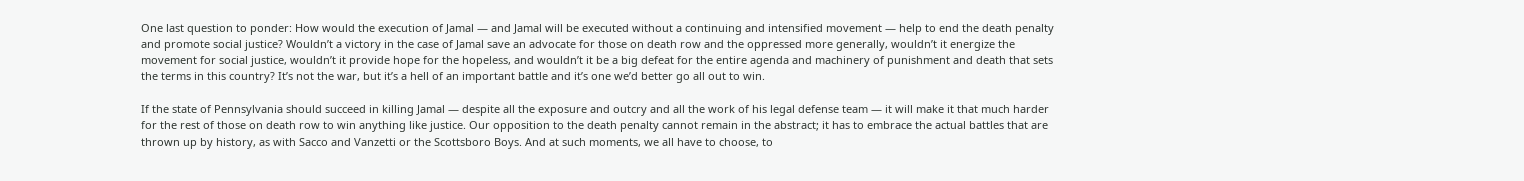One last question to ponder: How would the execution of Jamal — and Jamal will be executed without a continuing and intensified movement — help to end the death penalty and promote social justice? Wouldn’t a victory in the case of Jamal save an advocate for those on death row and the oppressed more generally, wouldn’t it energize the movement for social justice, wouldn’t it provide hope for the hopeless, and wouldn’t it be a big defeat for the entire agenda and machinery of punishment and death that sets the terms in this country? It’s not the war, but it’s a hell of an important battle and it’s one we’d better go all out to win.

If the state of Pennsylvania should succeed in killing Jamal — despite all the exposure and outcry and all the work of his legal defense team — it will make it that much harder for the rest of those on death row to win anything like justice. Our opposition to the death penalty cannot remain in the abstract; it has to embrace the actual battles that are thrown up by history, as with Sacco and Vanzetti or the Scottsboro Boys. And at such moments, we all have to choose, to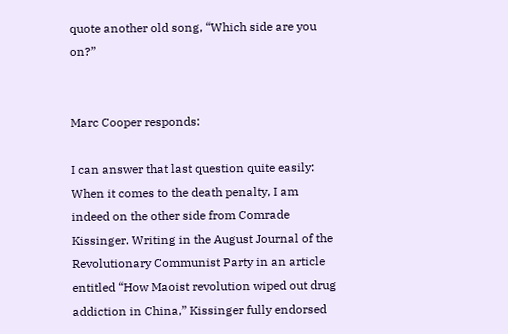quote another old song, “Which side are you on?”


Marc Cooper responds:

I can answer that last question quite easily: When it comes to the death penalty, I am indeed on the other side from Comrade Kissinger. Writing in the August Journal of the Revolutionary Communist Party in an article entitled “How Maoist revolution wiped out drug addiction in China,” Kissinger fully endorsed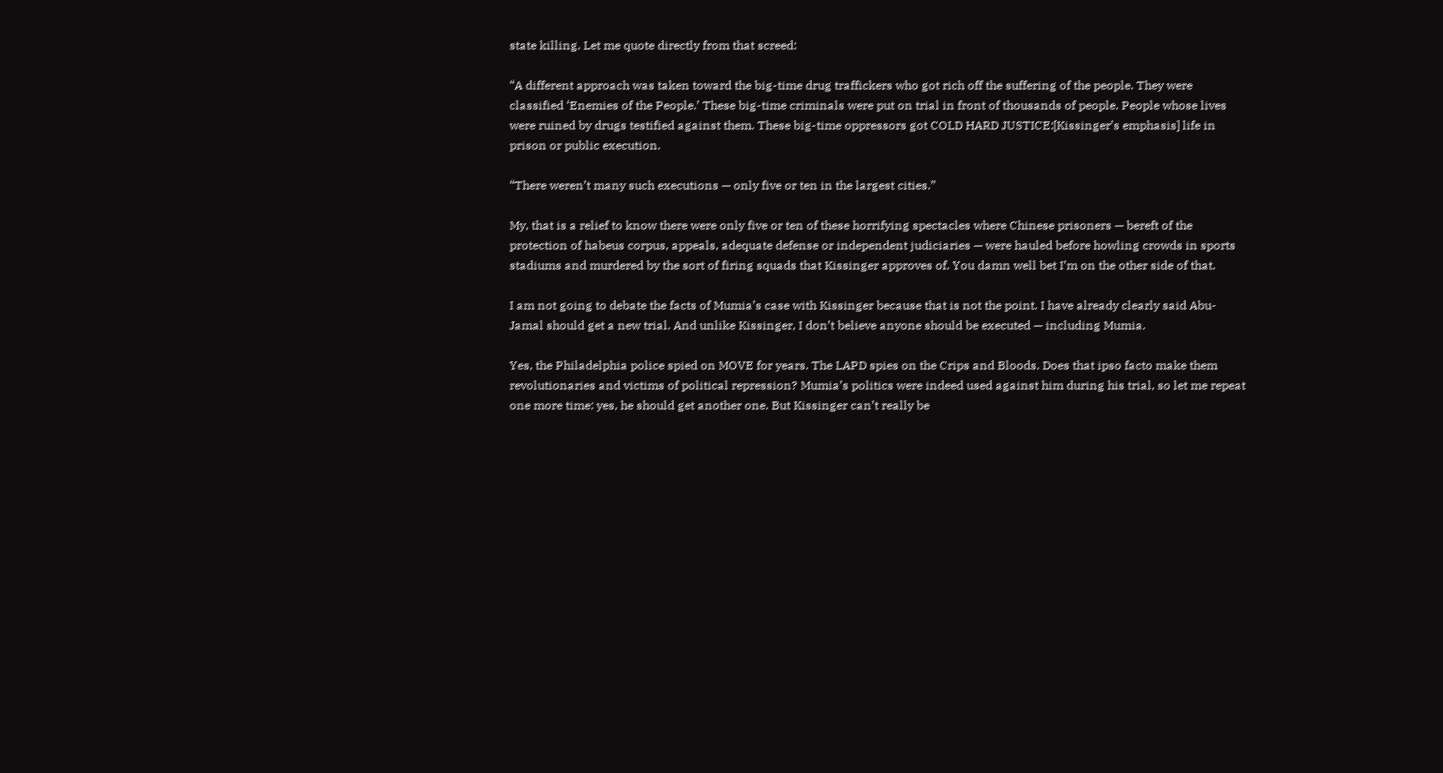state killing. Let me quote directly from that screed:

“A different approach was taken toward the big-time drug traffickers who got rich off the suffering of the people. They were classified ‘Enemies of the People.’ These big-time criminals were put on trial in front of thousands of people. People whose lives were ruined by drugs testified against them. These big-time oppressors got COLD HARD JUSTICE:[Kissinger’s emphasis] life in prison or public execution.

“There weren’t many such executions — only five or ten in the largest cities.”

My, that is a relief to know there were only five or ten of these horrifying spectacles where Chinese prisoners — bereft of the protection of habeus corpus, appeals, adequate defense or independent judiciaries — were hauled before howling crowds in sports stadiums and murdered by the sort of firing squads that Kissinger approves of. You damn well bet I’m on the other side of that.

I am not going to debate the facts of Mumia’s case with Kissinger because that is not the point. I have already clearly said Abu-Jamal should get a new trial. And unlike Kissinger, I don’t believe anyone should be executed — including Mumia.

Yes, the Philadelphia police spied on MOVE for years. The LAPD spies on the Crips and Bloods. Does that ipso facto make them revolutionaries and victims of political repression? Mumia’s politics were indeed used against him during his trial, so let me repeat one more time: yes, he should get another one. But Kissinger can’t really be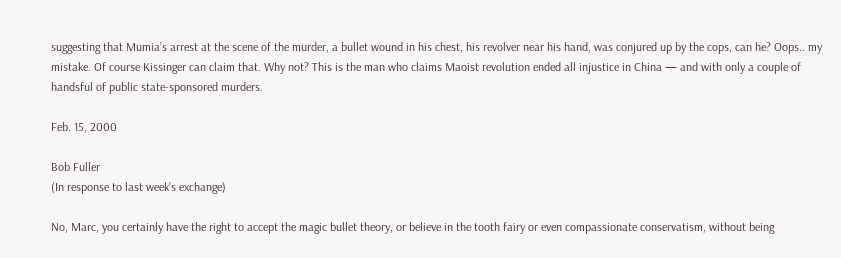suggesting that Mumia’s arrest at the scene of the murder, a bullet wound in his chest, his revolver near his hand, was conjured up by the cops, can he? Oops.. my mistake. Of course Kissinger can claim that. Why not? This is the man who claims Maoist revolution ended all injustice in China — and with only a couple of handsful of public state-sponsored murders.

Feb. 15, 2000

Bob Fuller
(In response to last week’s exchange)

No, Marc, you certainly have the right to accept the magic bullet theory, or believe in the tooth fairy or even compassionate conservatism, without being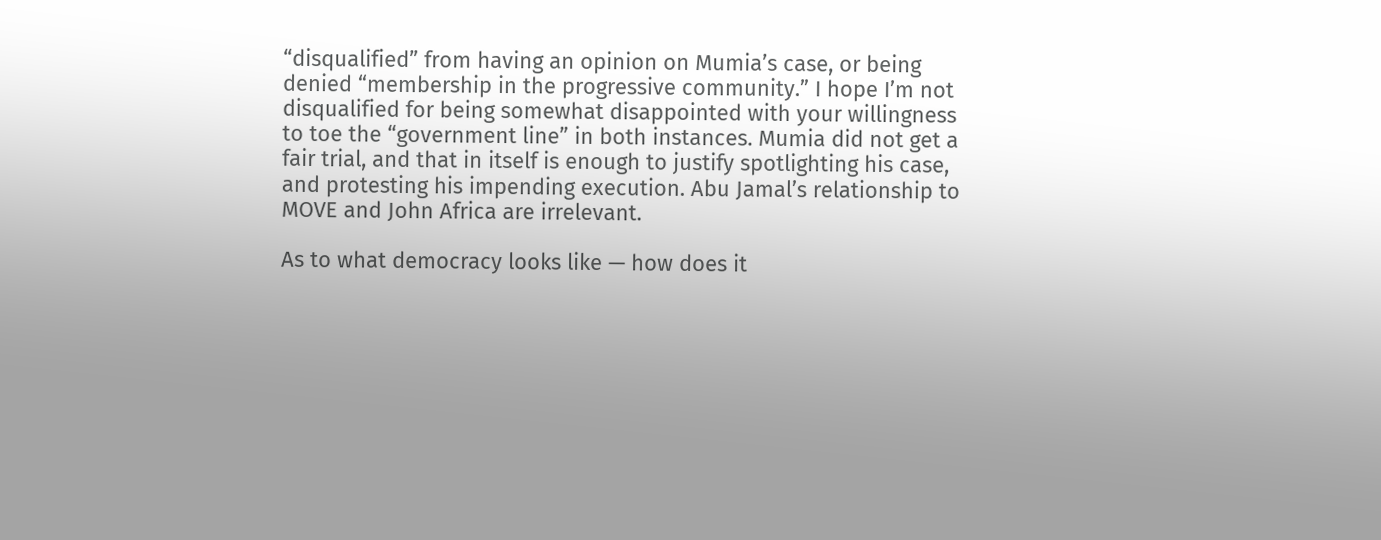“disqualified” from having an opinion on Mumia’s case, or being denied “membership in the progressive community.” I hope I’m not disqualified for being somewhat disappointed with your willingness to toe the “government line” in both instances. Mumia did not get a fair trial, and that in itself is enough to justify spotlighting his case, and protesting his impending execution. Abu Jamal’s relationship to MOVE and John Africa are irrelevant.

As to what democracy looks like — how does it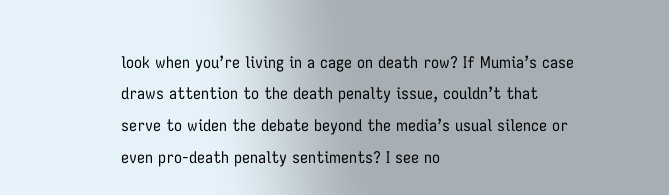look when you’re living in a cage on death row? If Mumia’s case draws attention to the death penalty issue, couldn’t that serve to widen the debate beyond the media’s usual silence or even pro-death penalty sentiments? I see no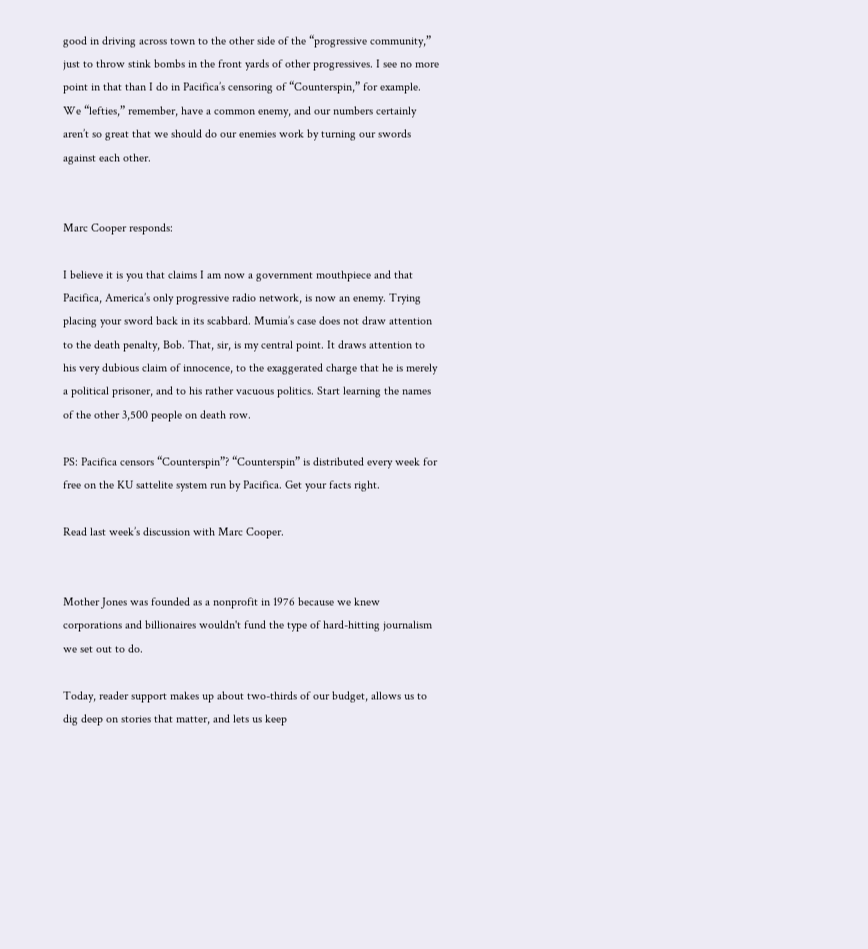good in driving across town to the other side of the “progressive community,” just to throw stink bombs in the front yards of other progressives. I see no more point in that than I do in Pacifica’s censoring of “Counterspin,” for example. We “lefties,” remember, have a common enemy, and our numbers certainly aren’t so great that we should do our enemies work by turning our swords against each other.


Marc Cooper responds:

I believe it is you that claims I am now a government mouthpiece and that Pacifica, America’s only progressive radio network, is now an enemy. Trying placing your sword back in its scabbard. Mumia’s case does not draw attention to the death penalty, Bob. That, sir, is my central point. It draws attention to his very dubious claim of innocence, to the exaggerated charge that he is merely a political prisoner, and to his rather vacuous politics. Start learning the names of the other 3,500 people on death row.

PS: Pacifica censors “Counterspin”? “Counterspin” is distributed every week for free on the KU sattelite system run by Pacifica. Get your facts right.

Read last week’s discussion with Marc Cooper.


Mother Jones was founded as a nonprofit in 1976 because we knew corporations and billionaires wouldn't fund the type of hard-hitting journalism we set out to do.

Today, reader support makes up about two-thirds of our budget, allows us to dig deep on stories that matter, and lets us keep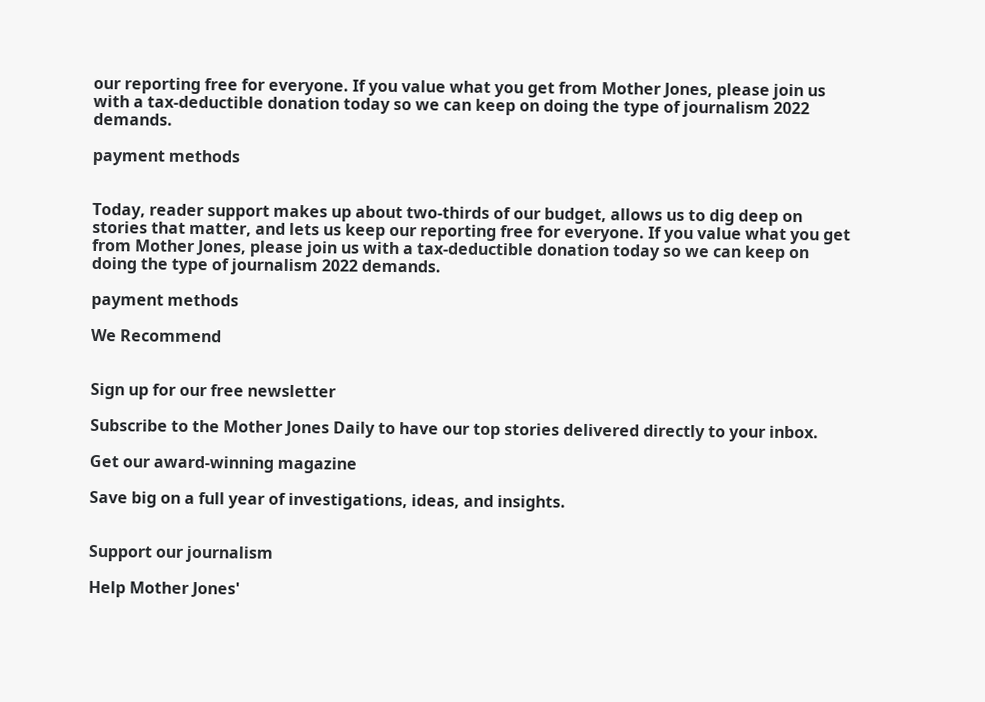our reporting free for everyone. If you value what you get from Mother Jones, please join us with a tax-deductible donation today so we can keep on doing the type of journalism 2022 demands.

payment methods


Today, reader support makes up about two-thirds of our budget, allows us to dig deep on stories that matter, and lets us keep our reporting free for everyone. If you value what you get from Mother Jones, please join us with a tax-deductible donation today so we can keep on doing the type of journalism 2022 demands.

payment methods

We Recommend


Sign up for our free newsletter

Subscribe to the Mother Jones Daily to have our top stories delivered directly to your inbox.

Get our award-winning magazine

Save big on a full year of investigations, ideas, and insights.


Support our journalism

Help Mother Jones'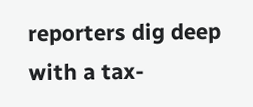reporters dig deep with a tax-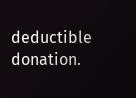deductible donation.